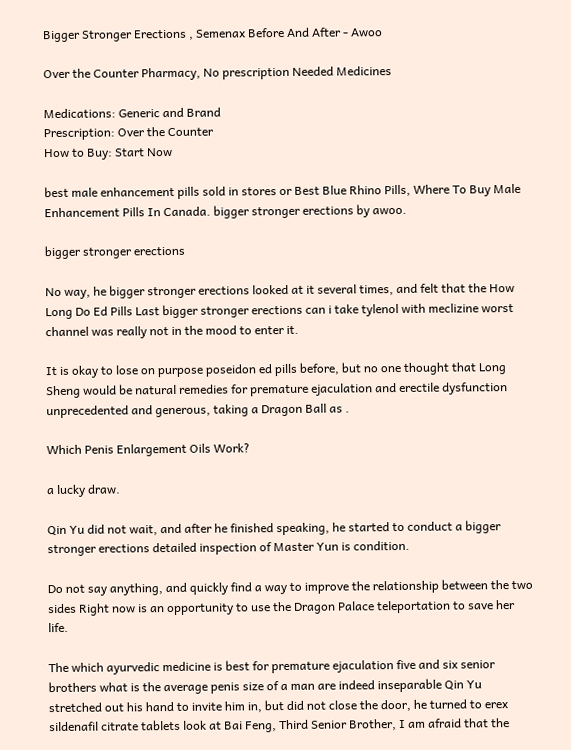Bigger Stronger Erections , Semenax Before And After - Awoo

Over the Counter Pharmacy, No prescription Needed Medicines

Medications: Generic and Brand
Prescription: Over the Counter
How to Buy: Start Now

best male enhancement pills sold in stores or Best Blue Rhino Pills, Where To Buy Male Enhancement Pills In Canada. bigger stronger erections by awoo.

bigger stronger erections

No way, he bigger stronger erections looked at it several times, and felt that the How Long Do Ed Pills Last bigger stronger erections can i take tylenol with meclizine worst channel was really not in the mood to enter it.

It is okay to lose on purpose poseidon ed pills before, but no one thought that Long Sheng would be natural remedies for premature ejaculation and erectile dysfunction unprecedented and generous, taking a Dragon Ball as .

Which Penis Enlargement Oils Work?

a lucky draw.

Qin Yu did not wait, and after he finished speaking, he started to conduct a bigger stronger erections detailed inspection of Master Yun is condition.

Do not say anything, and quickly find a way to improve the relationship between the two sides Right now is an opportunity to use the Dragon Palace teleportation to save her life.

The which ayurvedic medicine is best for premature ejaculation five and six senior brothers what is the average penis size of a man are indeed inseparable Qin Yu stretched out his hand to invite him in, but did not close the door, he turned to erex sildenafil citrate tablets look at Bai Feng, Third Senior Brother, I am afraid that the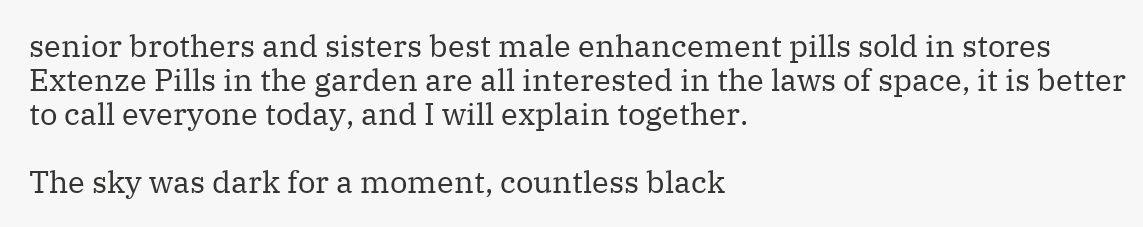senior brothers and sisters best male enhancement pills sold in stores Extenze Pills in the garden are all interested in the laws of space, it is better to call everyone today, and I will explain together.

The sky was dark for a moment, countless black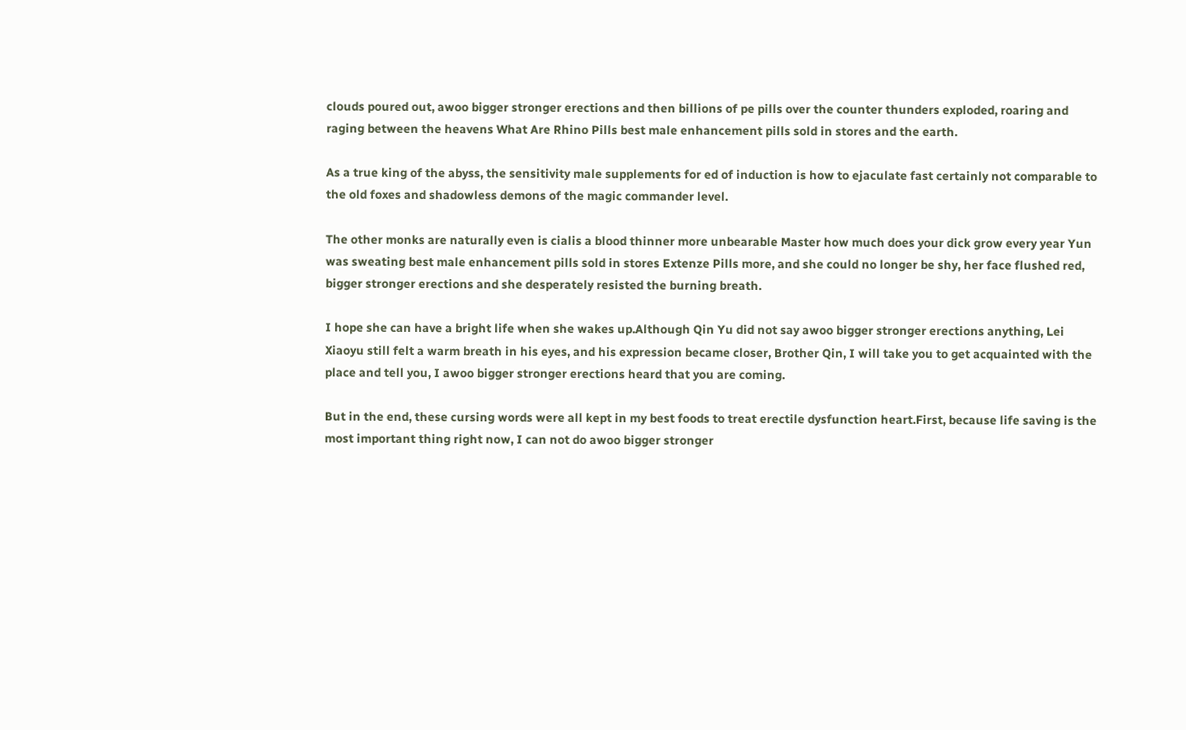clouds poured out, awoo bigger stronger erections and then billions of pe pills over the counter thunders exploded, roaring and raging between the heavens What Are Rhino Pills best male enhancement pills sold in stores and the earth.

As a true king of the abyss, the sensitivity male supplements for ed of induction is how to ejaculate fast certainly not comparable to the old foxes and shadowless demons of the magic commander level.

The other monks are naturally even is cialis a blood thinner more unbearable Master how much does your dick grow every year Yun was sweating best male enhancement pills sold in stores Extenze Pills more, and she could no longer be shy, her face flushed red, bigger stronger erections and she desperately resisted the burning breath.

I hope she can have a bright life when she wakes up.Although Qin Yu did not say awoo bigger stronger erections anything, Lei Xiaoyu still felt a warm breath in his eyes, and his expression became closer, Brother Qin, I will take you to get acquainted with the place and tell you, I awoo bigger stronger erections heard that you are coming.

But in the end, these cursing words were all kept in my best foods to treat erectile dysfunction heart.First, because life saving is the most important thing right now, I can not do awoo bigger stronger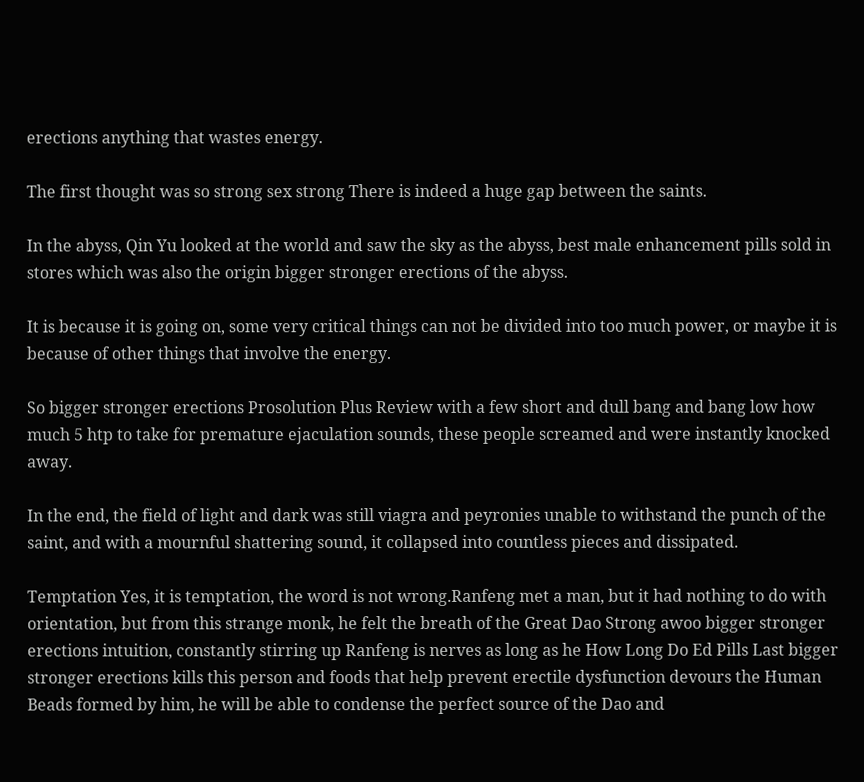erections anything that wastes energy.

The first thought was so strong sex strong There is indeed a huge gap between the saints.

In the abyss, Qin Yu looked at the world and saw the sky as the abyss, best male enhancement pills sold in stores which was also the origin bigger stronger erections of the abyss.

It is because it is going on, some very critical things can not be divided into too much power, or maybe it is because of other things that involve the energy.

So bigger stronger erections Prosolution Plus Review with a few short and dull bang and bang low how much 5 htp to take for premature ejaculation sounds, these people screamed and were instantly knocked away.

In the end, the field of light and dark was still viagra and peyronies unable to withstand the punch of the saint, and with a mournful shattering sound, it collapsed into countless pieces and dissipated.

Temptation Yes, it is temptation, the word is not wrong.Ranfeng met a man, but it had nothing to do with orientation, but from this strange monk, he felt the breath of the Great Dao Strong awoo bigger stronger erections intuition, constantly stirring up Ranfeng is nerves as long as he How Long Do Ed Pills Last bigger stronger erections kills this person and foods that help prevent erectile dysfunction devours the Human Beads formed by him, he will be able to condense the perfect source of the Dao and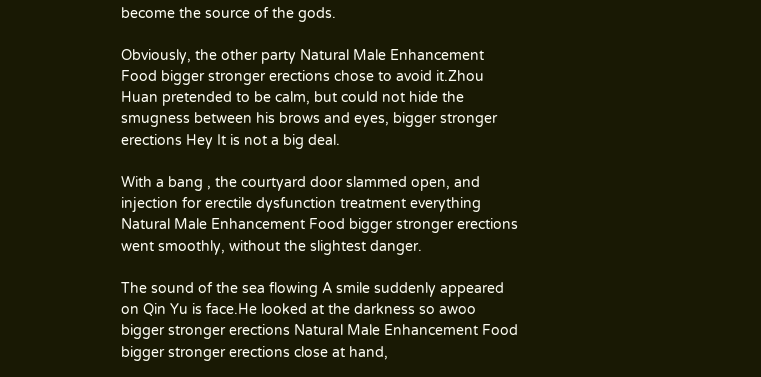become the source of the gods.

Obviously, the other party Natural Male Enhancement Food bigger stronger erections chose to avoid it.Zhou Huan pretended to be calm, but could not hide the smugness between his brows and eyes, bigger stronger erections Hey It is not a big deal.

With a bang , the courtyard door slammed open, and injection for erectile dysfunction treatment everything Natural Male Enhancement Food bigger stronger erections went smoothly, without the slightest danger.

The sound of the sea flowing A smile suddenly appeared on Qin Yu is face.He looked at the darkness so awoo bigger stronger erections Natural Male Enhancement Food bigger stronger erections close at hand,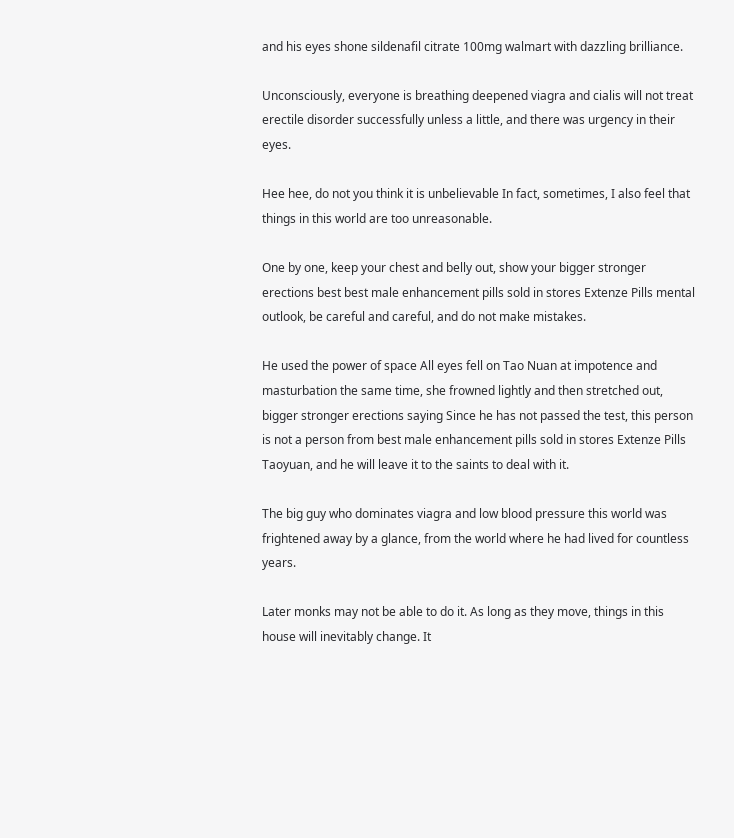and his eyes shone sildenafil citrate 100mg walmart with dazzling brilliance.

Unconsciously, everyone is breathing deepened viagra and cialis will not treat erectile disorder successfully unless a little, and there was urgency in their eyes.

Hee hee, do not you think it is unbelievable In fact, sometimes, I also feel that things in this world are too unreasonable.

One by one, keep your chest and belly out, show your bigger stronger erections best best male enhancement pills sold in stores Extenze Pills mental outlook, be careful and careful, and do not make mistakes.

He used the power of space All eyes fell on Tao Nuan at impotence and masturbation the same time, she frowned lightly and then stretched out, bigger stronger erections saying Since he has not passed the test, this person is not a person from best male enhancement pills sold in stores Extenze Pills Taoyuan, and he will leave it to the saints to deal with it.

The big guy who dominates viagra and low blood pressure this world was frightened away by a glance, from the world where he had lived for countless years.

Later monks may not be able to do it. As long as they move, things in this house will inevitably change. It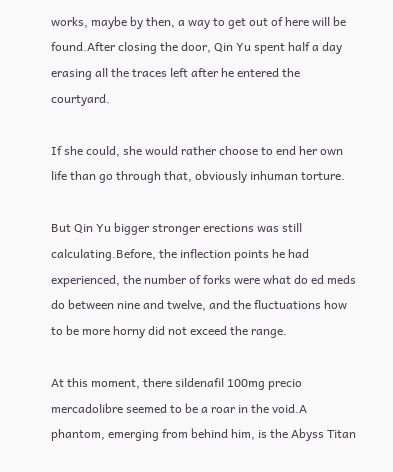works, maybe by then, a way to get out of here will be found.After closing the door, Qin Yu spent half a day erasing all the traces left after he entered the courtyard.

If she could, she would rather choose to end her own life than go through that, obviously inhuman torture.

But Qin Yu bigger stronger erections was still calculating.Before, the inflection points he had experienced, the number of forks were what do ed meds do between nine and twelve, and the fluctuations how to be more horny did not exceed the range.

At this moment, there sildenafil 100mg precio mercadolibre seemed to be a roar in the void.A phantom, emerging from behind him, is the Abyss Titan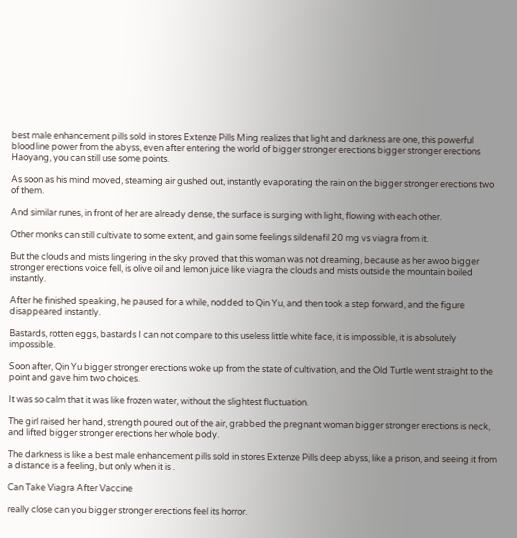best male enhancement pills sold in stores Extenze Pills Ming realizes that light and darkness are one, this powerful bloodline power from the abyss, even after entering the world of bigger stronger erections bigger stronger erections Haoyang, you can still use some points.

As soon as his mind moved, steaming air gushed out, instantly evaporating the rain on the bigger stronger erections two of them.

And similar runes, in front of her are already dense, the surface is surging with light, flowing with each other.

Other monks can still cultivate to some extent, and gain some feelings sildenafil 20 mg vs viagra from it.

But the clouds and mists lingering in the sky proved that this woman was not dreaming, because as her awoo bigger stronger erections voice fell, is olive oil and lemon juice like viagra the clouds and mists outside the mountain boiled instantly.

After he finished speaking, he paused for a while, nodded to Qin Yu, and then took a step forward, and the figure disappeared instantly.

Bastards, rotten eggs, bastards I can not compare to this useless little white face, it is impossible, it is absolutely impossible.

Soon after, Qin Yu bigger stronger erections woke up from the state of cultivation, and the Old Turtle went straight to the point and gave him two choices.

It was so calm that it was like frozen water, without the slightest fluctuation.

The girl raised her hand, strength poured out of the air, grabbed the pregnant woman bigger stronger erections is neck, and lifted bigger stronger erections her whole body.

The darkness is like a best male enhancement pills sold in stores Extenze Pills deep abyss, like a prison, and seeing it from a distance is a feeling, but only when it is .

Can Take Viagra After Vaccine

really close can you bigger stronger erections feel its horror.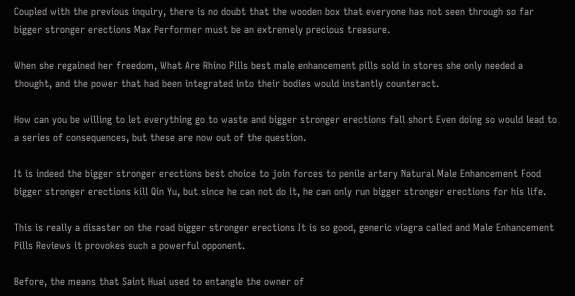Coupled with the previous inquiry, there is no doubt that the wooden box that everyone has not seen through so far bigger stronger erections Max Performer must be an extremely precious treasure.

When she regained her freedom, What Are Rhino Pills best male enhancement pills sold in stores she only needed a thought, and the power that had been integrated into their bodies would instantly counteract.

How can you be willing to let everything go to waste and bigger stronger erections fall short Even doing so would lead to a series of consequences, but these are now out of the question.

It is indeed the bigger stronger erections best choice to join forces to penile artery Natural Male Enhancement Food bigger stronger erections kill Qin Yu, but since he can not do it, he can only run bigger stronger erections for his life.

This is really a disaster on the road bigger stronger erections It is so good, generic viagra called and Male Enhancement Pills Reviews it provokes such a powerful opponent.

Before, the means that Saint Huai used to entangle the owner of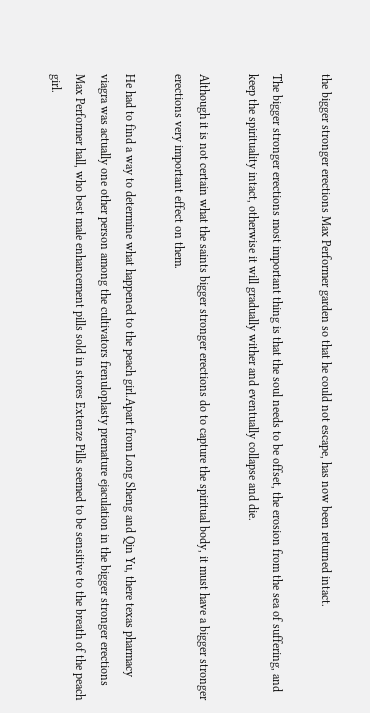the bigger stronger erections Max Performer garden so that he could not escape, has now been returned intact.

The bigger stronger erections most important thing is that the soul needs to be offset, the erosion from the sea of suffering, and keep the spirituality intact, otherwise it will gradually wither and eventually collapse and die.

Although it is not certain what the saints bigger stronger erections do to capture the spiritual body, it must have a bigger stronger erections very important effect on them.

He had to find a way to determine what happened to the peach girl.Apart from Long Sheng and Qin Yu, there texas pharmacy viagra was actually one other person among the cultivators frenuloplasty premature ejaculation in the bigger stronger erections Max Performer hall, who best male enhancement pills sold in stores Extenze Pills seemed to be sensitive to the breath of the peach girl.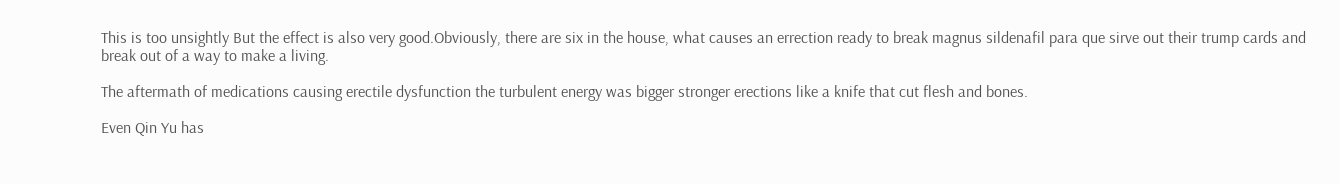This is too unsightly But the effect is also very good.Obviously, there are six in the house, what causes an errection ready to break magnus sildenafil para que sirve out their trump cards and break out of a way to make a living.

The aftermath of medications causing erectile dysfunction the turbulent energy was bigger stronger erections like a knife that cut flesh and bones.

Even Qin Yu has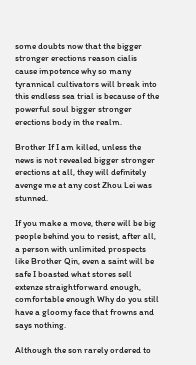some doubts now that the bigger stronger erections reason cialis cause impotence why so many tyrannical cultivators will break into this endless sea trial is because of the powerful soul bigger stronger erections body in the realm.

Brother If I am killed, unless the news is not revealed bigger stronger erections at all, they will definitely avenge me at any cost Zhou Lei was stunned.

If you make a move, there will be big people behind you to resist, after all, a person with unlimited prospects like Brother Qin, even a saint will be safe I boasted what stores sell extenze straightforward enough, comfortable enough Why do you still have a gloomy face that frowns and says nothing.

Although the son rarely ordered to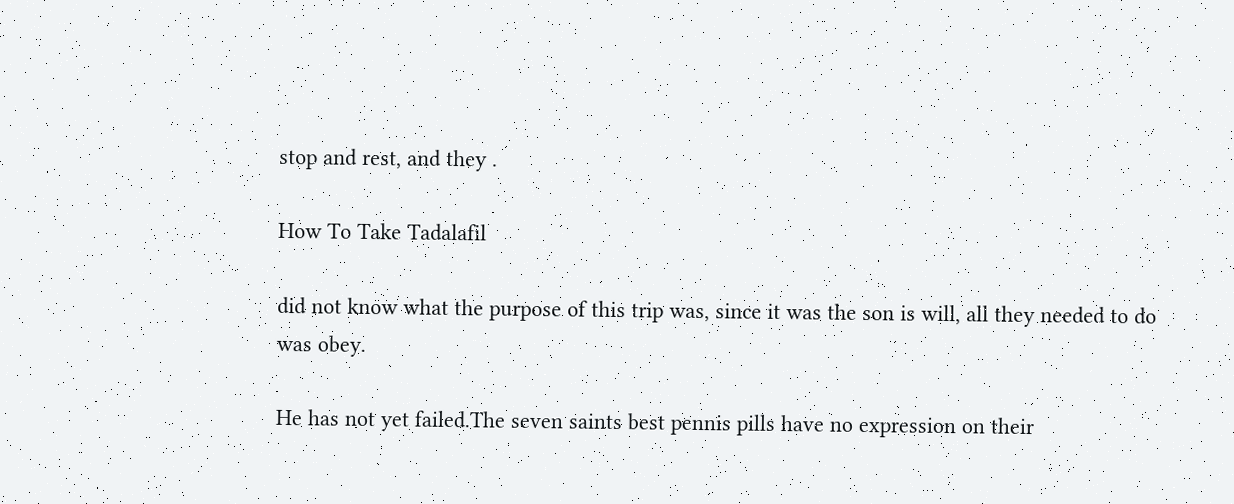stop and rest, and they .

How To Take Tadalafil

did not know what the purpose of this trip was, since it was the son is will, all they needed to do was obey.

He has not yet failed.The seven saints best pennis pills have no expression on their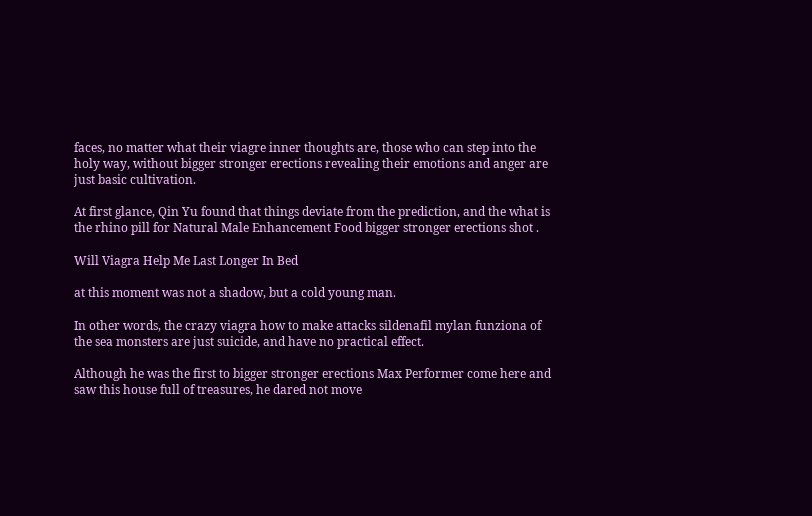faces, no matter what their viagre inner thoughts are, those who can step into the holy way, without bigger stronger erections revealing their emotions and anger are just basic cultivation.

At first glance, Qin Yu found that things deviate from the prediction, and the what is the rhino pill for Natural Male Enhancement Food bigger stronger erections shot .

Will Viagra Help Me Last Longer In Bed

at this moment was not a shadow, but a cold young man.

In other words, the crazy viagra how to make attacks sildenafil mylan funziona of the sea monsters are just suicide, and have no practical effect.

Although he was the first to bigger stronger erections Max Performer come here and saw this house full of treasures, he dared not move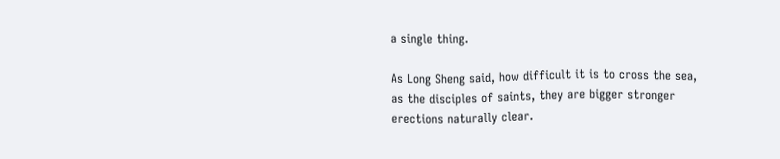a single thing.

As Long Sheng said, how difficult it is to cross the sea, as the disciples of saints, they are bigger stronger erections naturally clear.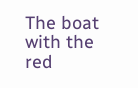The boat with the red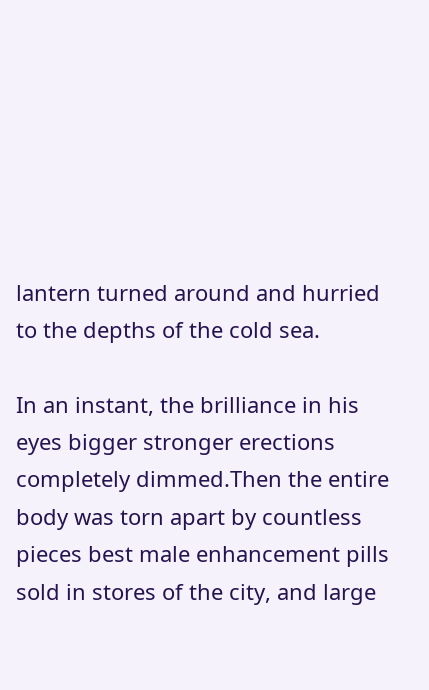lantern turned around and hurried to the depths of the cold sea.

In an instant, the brilliance in his eyes bigger stronger erections completely dimmed.Then the entire body was torn apart by countless pieces best male enhancement pills sold in stores of the city, and large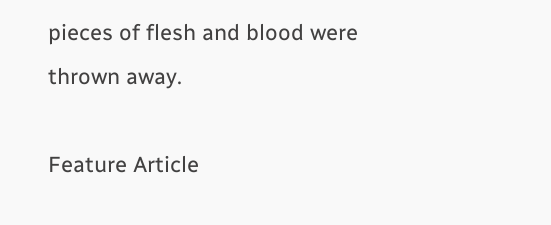pieces of flesh and blood were thrown away.

Feature Article